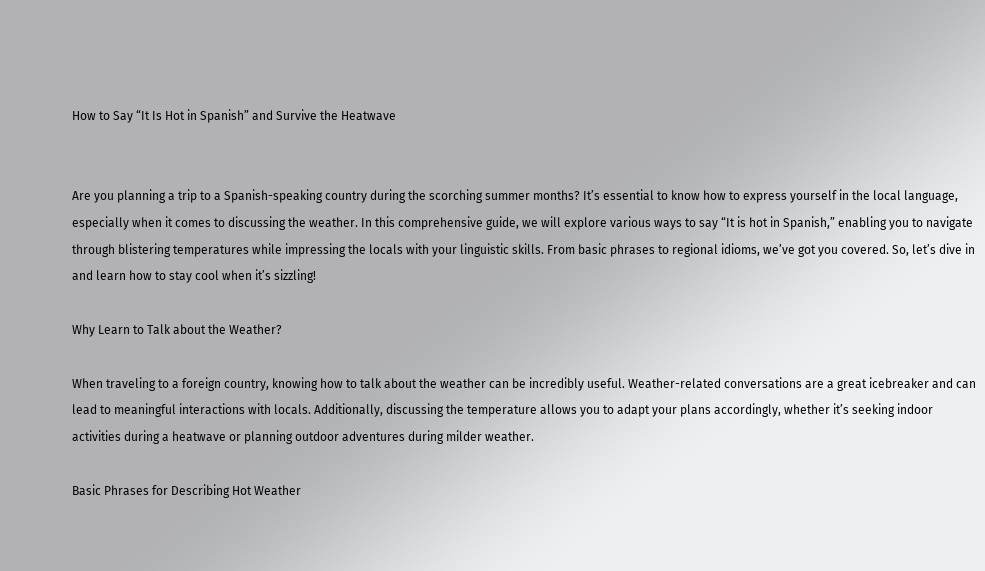How to Say “It Is Hot in Spanish” and Survive the Heatwave


Are you planning a trip to a Spanish-speaking country during the scorching summer months? It’s essential to know how to express yourself in the local language, especially when it comes to discussing the weather. In this comprehensive guide, we will explore various ways to say “It is hot in Spanish,” enabling you to navigate through blistering temperatures while impressing the locals with your linguistic skills. From basic phrases to regional idioms, we’ve got you covered. So, let’s dive in and learn how to stay cool when it’s sizzling!

Why Learn to Talk about the Weather?

When traveling to a foreign country, knowing how to talk about the weather can be incredibly useful. Weather-related conversations are a great icebreaker and can lead to meaningful interactions with locals. Additionally, discussing the temperature allows you to adapt your plans accordingly, whether it’s seeking indoor activities during a heatwave or planning outdoor adventures during milder weather.

Basic Phrases for Describing Hot Weather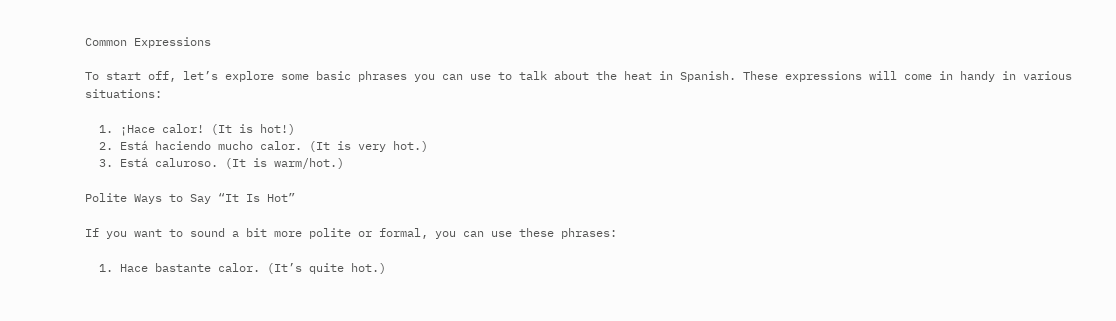Common Expressions

To start off, let’s explore some basic phrases you can use to talk about the heat in Spanish. These expressions will come in handy in various situations:

  1. ¡Hace calor! (It is hot!)
  2. Está haciendo mucho calor. (It is very hot.)
  3. Está caluroso. (It is warm/hot.)

Polite Ways to Say “It Is Hot”

If you want to sound a bit more polite or formal, you can use these phrases:

  1. Hace bastante calor. (It’s quite hot.)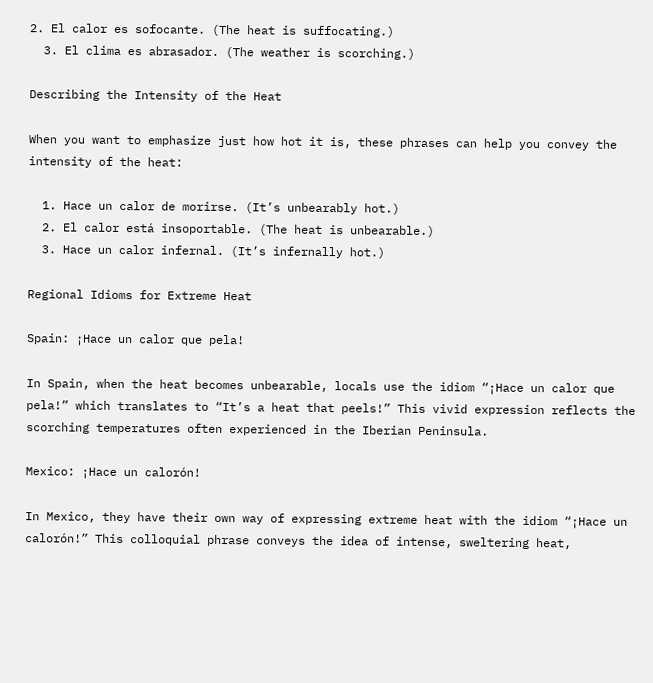2. El calor es sofocante. (The heat is suffocating.)
  3. El clima es abrasador. (The weather is scorching.)

Describing the Intensity of the Heat

When you want to emphasize just how hot it is, these phrases can help you convey the intensity of the heat:

  1. Hace un calor de morirse. (It’s unbearably hot.)
  2. El calor está insoportable. (The heat is unbearable.)
  3. Hace un calor infernal. (It’s infernally hot.)

Regional Idioms for Extreme Heat

Spain: ¡Hace un calor que pela!

In Spain, when the heat becomes unbearable, locals use the idiom “¡Hace un calor que pela!” which translates to “It’s a heat that peels!” This vivid expression reflects the scorching temperatures often experienced in the Iberian Peninsula.

Mexico: ¡Hace un calorón!

In Mexico, they have their own way of expressing extreme heat with the idiom “¡Hace un calorón!” This colloquial phrase conveys the idea of intense, sweltering heat,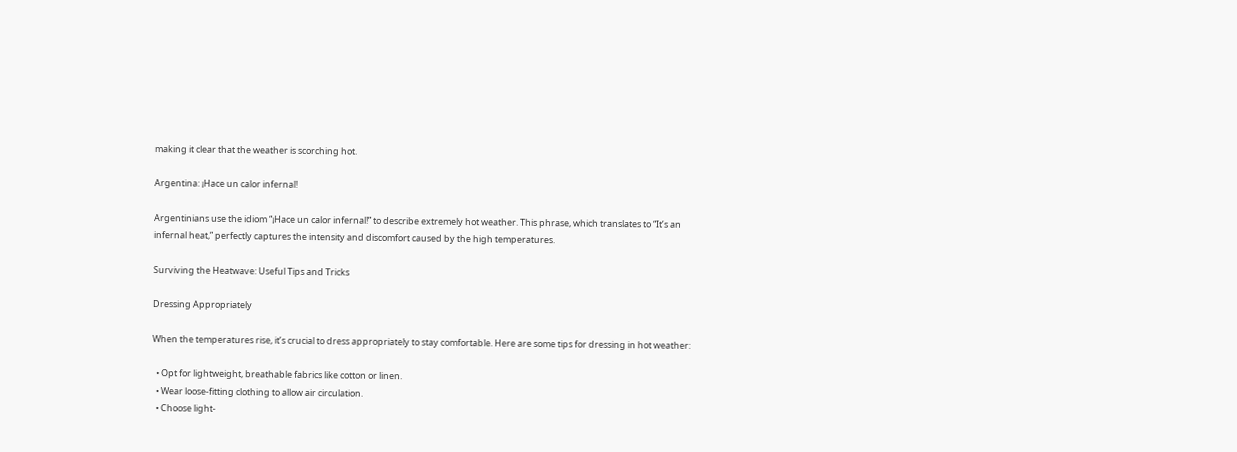making it clear that the weather is scorching hot.

Argentina: ¡Hace un calor infernal!

Argentinians use the idiom “¡Hace un calor infernal!” to describe extremely hot weather. This phrase, which translates to “It’s an infernal heat,” perfectly captures the intensity and discomfort caused by the high temperatures.

Surviving the Heatwave: Useful Tips and Tricks

Dressing Appropriately

When the temperatures rise, it’s crucial to dress appropriately to stay comfortable. Here are some tips for dressing in hot weather:

  • Opt for lightweight, breathable fabrics like cotton or linen.
  • Wear loose-fitting clothing to allow air circulation.
  • Choose light-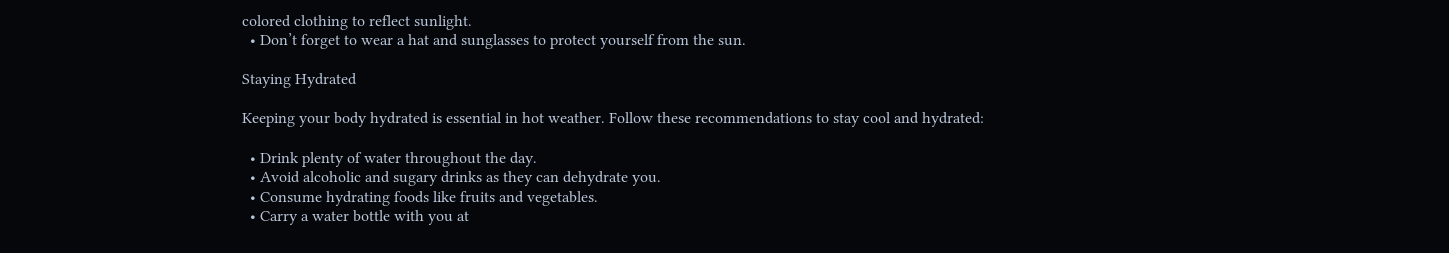colored clothing to reflect sunlight.
  • Don’t forget to wear a hat and sunglasses to protect yourself from the sun.

Staying Hydrated

Keeping your body hydrated is essential in hot weather. Follow these recommendations to stay cool and hydrated:

  • Drink plenty of water throughout the day.
  • Avoid alcoholic and sugary drinks as they can dehydrate you.
  • Consume hydrating foods like fruits and vegetables.
  • Carry a water bottle with you at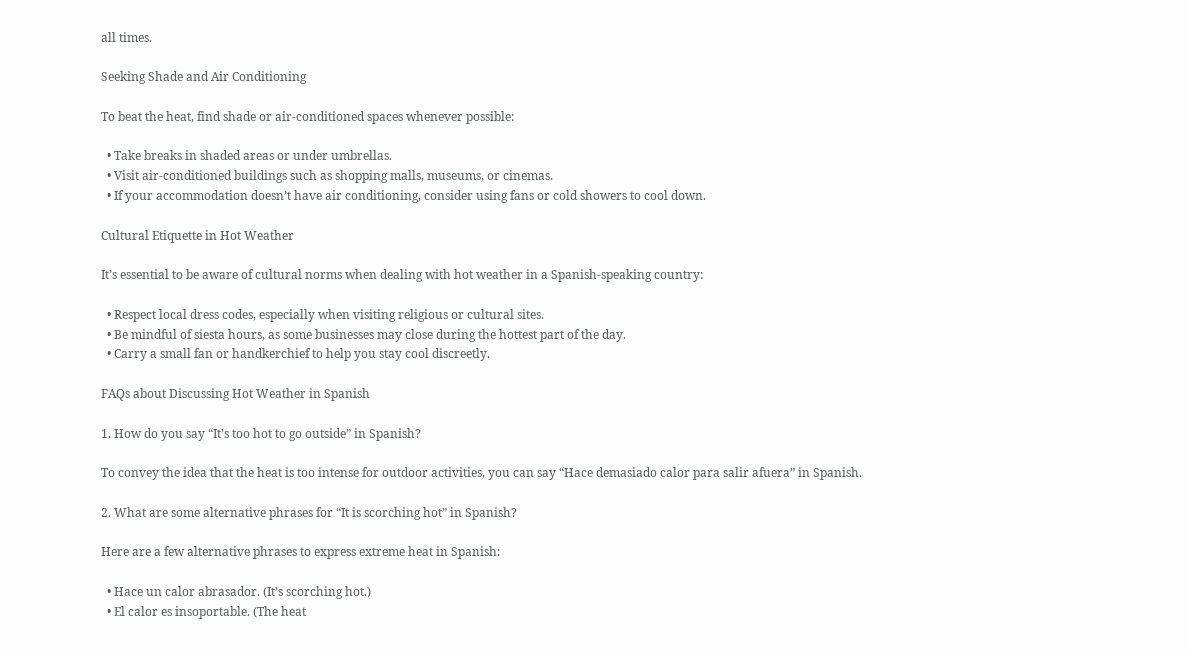all times.

Seeking Shade and Air Conditioning

To beat the heat, find shade or air-conditioned spaces whenever possible:

  • Take breaks in shaded areas or under umbrellas.
  • Visit air-conditioned buildings such as shopping malls, museums, or cinemas.
  • If your accommodation doesn’t have air conditioning, consider using fans or cold showers to cool down.

Cultural Etiquette in Hot Weather

It’s essential to be aware of cultural norms when dealing with hot weather in a Spanish-speaking country:

  • Respect local dress codes, especially when visiting religious or cultural sites.
  • Be mindful of siesta hours, as some businesses may close during the hottest part of the day.
  • Carry a small fan or handkerchief to help you stay cool discreetly.

FAQs about Discussing Hot Weather in Spanish

1. How do you say “It’s too hot to go outside” in Spanish?

To convey the idea that the heat is too intense for outdoor activities, you can say “Hace demasiado calor para salir afuera” in Spanish.

2. What are some alternative phrases for “It is scorching hot” in Spanish?

Here are a few alternative phrases to express extreme heat in Spanish:

  • Hace un calor abrasador. (It’s scorching hot.)
  • El calor es insoportable. (The heat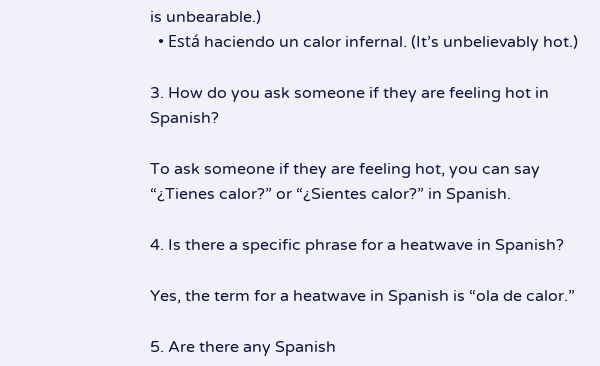is unbearable.)
  • Está haciendo un calor infernal. (It’s unbelievably hot.)

3. How do you ask someone if they are feeling hot in Spanish?

To ask someone if they are feeling hot, you can say “¿Tienes calor?” or “¿Sientes calor?” in Spanish.

4. Is there a specific phrase for a heatwave in Spanish?

Yes, the term for a heatwave in Spanish is “ola de calor.”

5. Are there any Spanish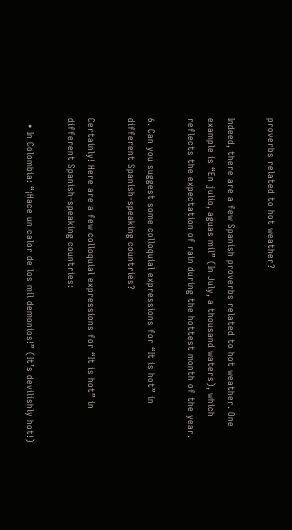proverbs related to hot weather?

Indeed, there are a few Spanish proverbs related to hot weather. One example is “En julio, aguas mil” (In July, a thousand waters), which reflects the expectation of rain during the hottest month of the year.

6. Can you suggest some colloquial expressions for “It is hot” in different Spanish-speaking countries?

Certainly! Here are a few colloquial expressions for “It is hot” in different Spanish-speaking countries:

  • In Colombia: “¡Hace un calor de los mil demonios!” (It’s devilishly hot!)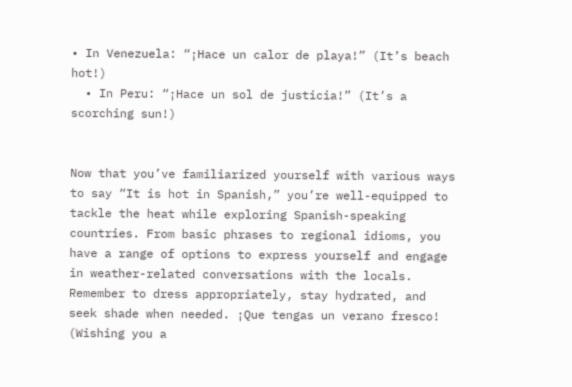• In Venezuela: “¡Hace un calor de playa!” (It’s beach hot!)
  • In Peru: “¡Hace un sol de justicia!” (It’s a scorching sun!)


Now that you’ve familiarized yourself with various ways to say “It is hot in Spanish,” you’re well-equipped to tackle the heat while exploring Spanish-speaking countries. From basic phrases to regional idioms, you have a range of options to express yourself and engage in weather-related conversations with the locals. Remember to dress appropriately, stay hydrated, and seek shade when needed. ¡Que tengas un verano fresco! (Wishing you a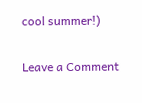cool summer!)

Leave a Comment